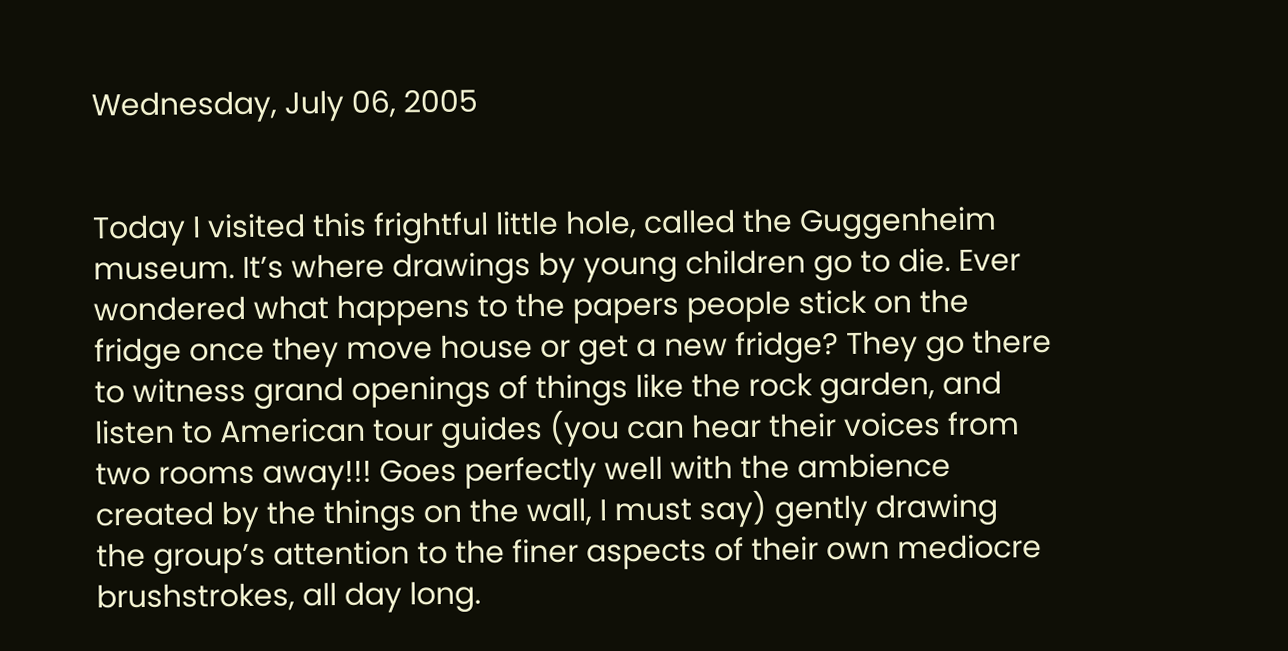Wednesday, July 06, 2005


Today I visited this frightful little hole, called the Guggenheim museum. It’s where drawings by young children go to die. Ever wondered what happens to the papers people stick on the fridge once they move house or get a new fridge? They go there to witness grand openings of things like the rock garden, and listen to American tour guides (you can hear their voices from two rooms away!!! Goes perfectly well with the ambience created by the things on the wall, I must say) gently drawing the group’s attention to the finer aspects of their own mediocre brushstrokes, all day long.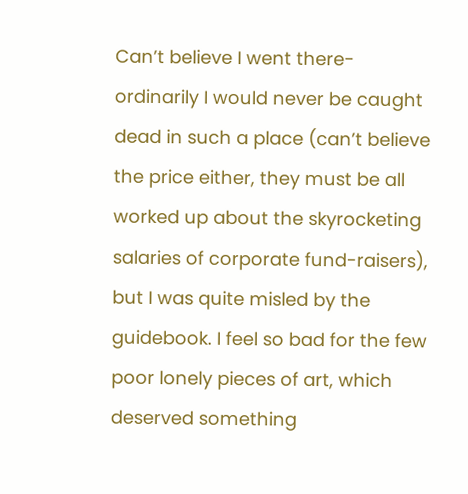Can’t believe I went there- ordinarily I would never be caught dead in such a place (can’t believe the price either, they must be all worked up about the skyrocketing salaries of corporate fund-raisers), but I was quite misled by the guidebook. I feel so bad for the few poor lonely pieces of art, which deserved something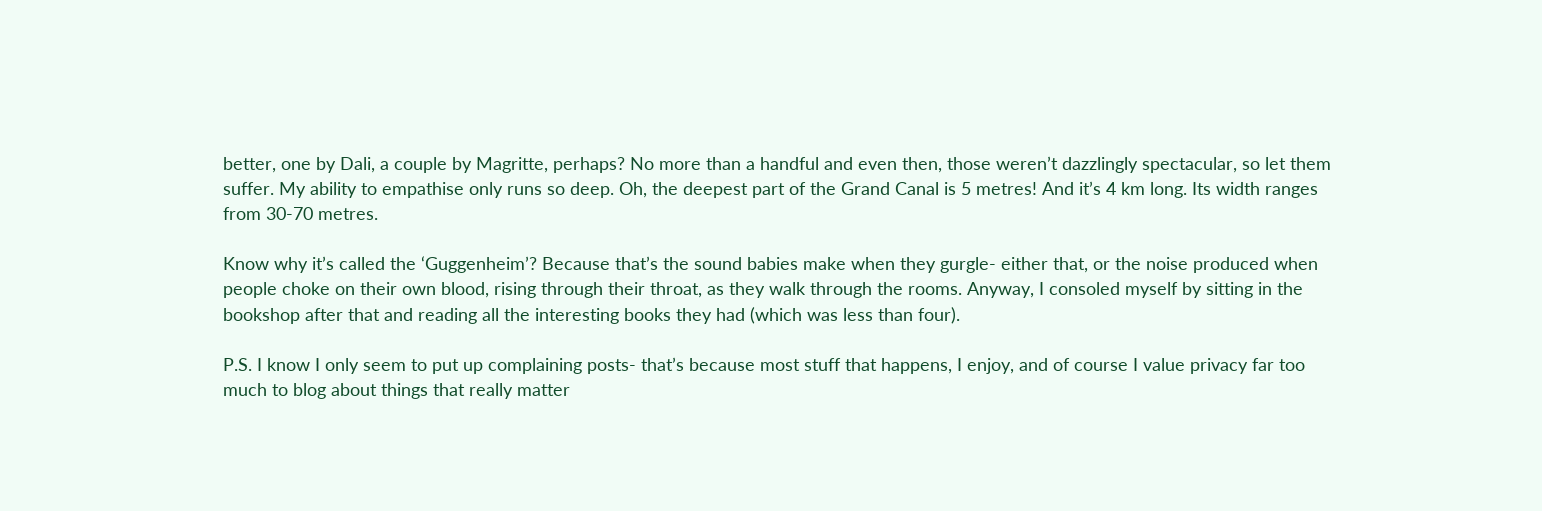better, one by Dali, a couple by Magritte, perhaps? No more than a handful and even then, those weren’t dazzlingly spectacular, so let them suffer. My ability to empathise only runs so deep. Oh, the deepest part of the Grand Canal is 5 metres! And it’s 4 km long. Its width ranges from 30-70 metres.

Know why it’s called the ‘Guggenheim’? Because that’s the sound babies make when they gurgle- either that, or the noise produced when people choke on their own blood, rising through their throat, as they walk through the rooms. Anyway, I consoled myself by sitting in the bookshop after that and reading all the interesting books they had (which was less than four).

P.S. I know I only seem to put up complaining posts- that’s because most stuff that happens, I enjoy, and of course I value privacy far too much to blog about things that really matter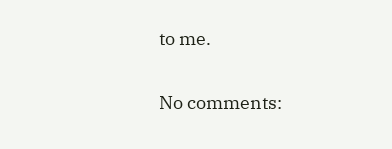to me.

No comments: